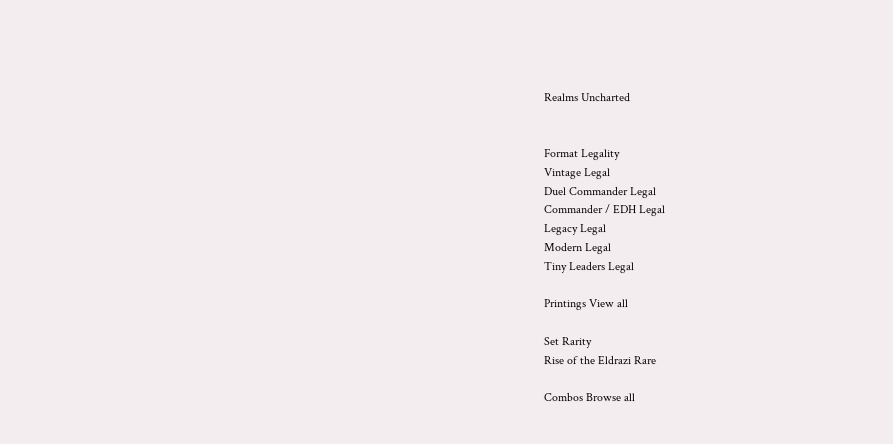Realms Uncharted


Format Legality
Vintage Legal
Duel Commander Legal
Commander / EDH Legal
Legacy Legal
Modern Legal
Tiny Leaders Legal

Printings View all

Set Rarity
Rise of the Eldrazi Rare

Combos Browse all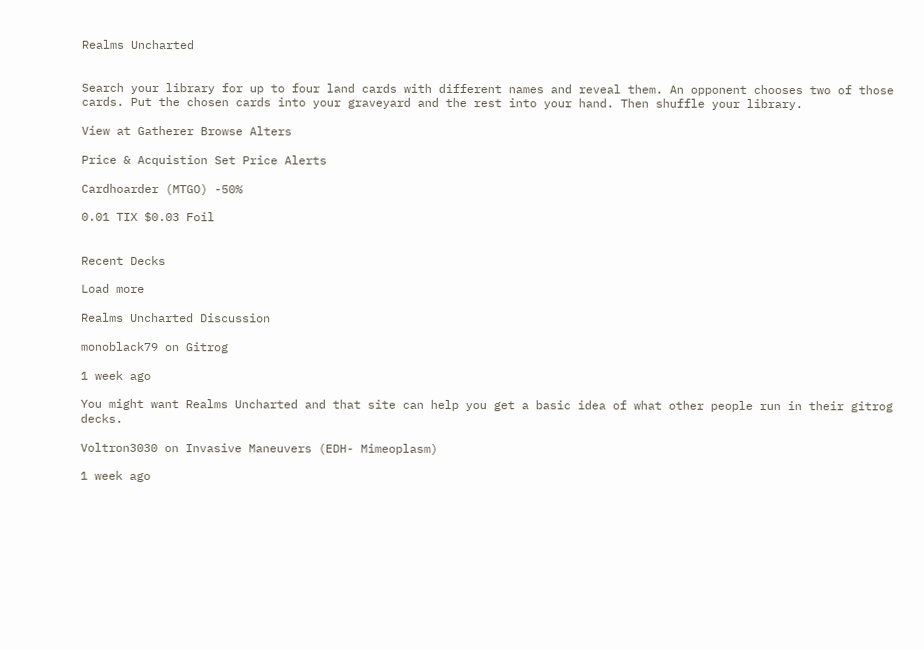Realms Uncharted


Search your library for up to four land cards with different names and reveal them. An opponent chooses two of those cards. Put the chosen cards into your graveyard and the rest into your hand. Then shuffle your library.

View at Gatherer Browse Alters

Price & Acquistion Set Price Alerts

Cardhoarder (MTGO) -50%

0.01 TIX $0.03 Foil


Recent Decks

Load more

Realms Uncharted Discussion

monoblack79 on Gitrog

1 week ago

You might want Realms Uncharted and that site can help you get a basic idea of what other people run in their gitrog decks.

Voltron3030 on Invasive Maneuvers (EDH- Mimeoplasm)

1 week ago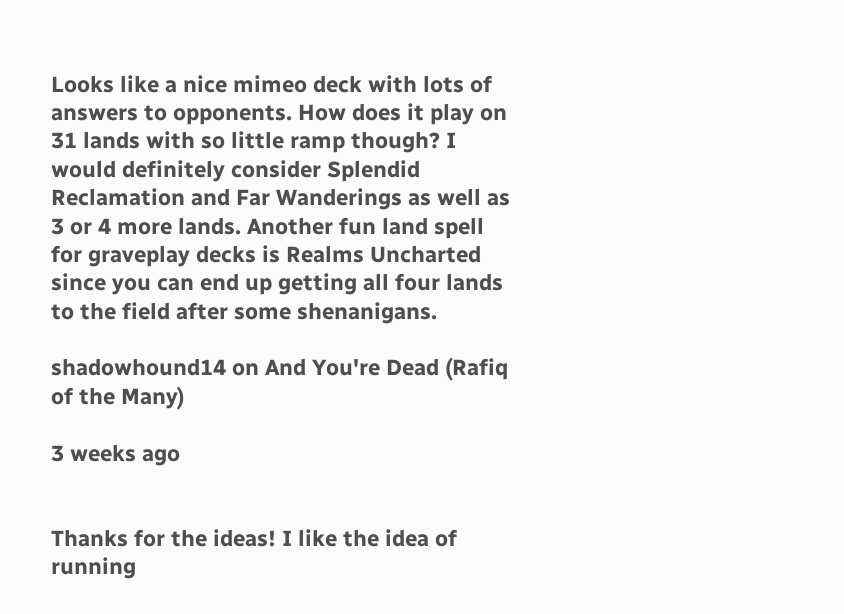Looks like a nice mimeo deck with lots of answers to opponents. How does it play on 31 lands with so little ramp though? I would definitely consider Splendid Reclamation and Far Wanderings as well as 3 or 4 more lands. Another fun land spell for graveplay decks is Realms Uncharted since you can end up getting all four lands to the field after some shenanigans.

shadowhound14 on And You're Dead (Rafiq of the Many)

3 weeks ago


Thanks for the ideas! I like the idea of running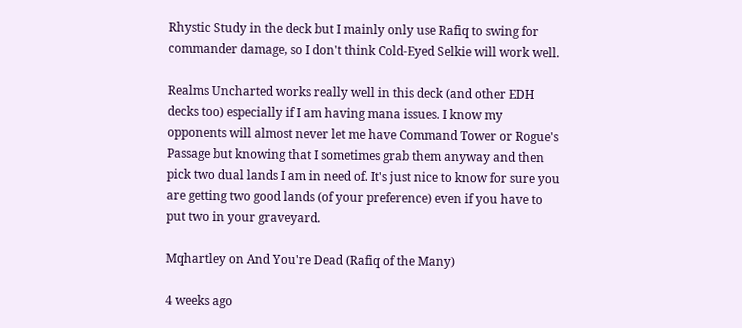Rhystic Study in the deck but I mainly only use Rafiq to swing for commander damage, so I don't think Cold-Eyed Selkie will work well.

Realms Uncharted works really well in this deck (and other EDH decks too) especially if I am having mana issues. I know my opponents will almost never let me have Command Tower or Rogue's Passage but knowing that I sometimes grab them anyway and then pick two dual lands I am in need of. It's just nice to know for sure you are getting two good lands (of your preference) even if you have to put two in your graveyard.

Mqhartley on And You're Dead (Rafiq of the Many)

4 weeks ago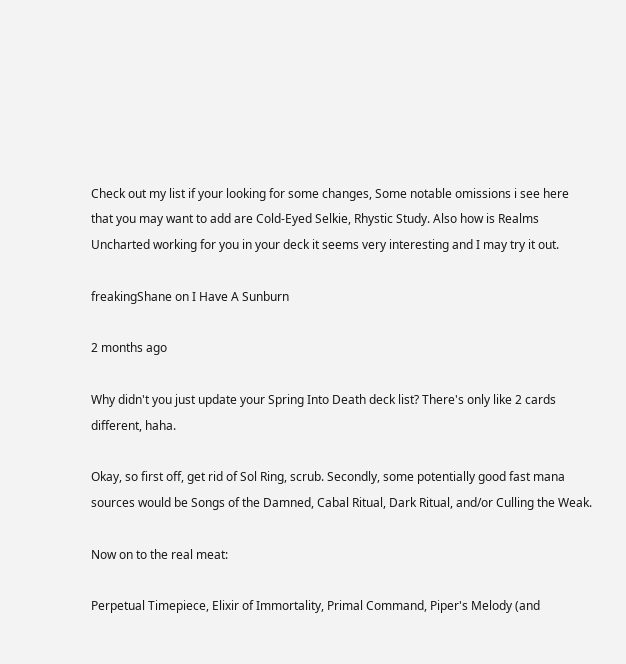Check out my list if your looking for some changes, Some notable omissions i see here that you may want to add are Cold-Eyed Selkie, Rhystic Study. Also how is Realms Uncharted working for you in your deck it seems very interesting and I may try it out.

freakingShane on I Have A Sunburn

2 months ago

Why didn't you just update your Spring Into Death deck list? There's only like 2 cards different, haha.

Okay, so first off, get rid of Sol Ring, scrub. Secondly, some potentially good fast mana sources would be Songs of the Damned, Cabal Ritual, Dark Ritual, and/or Culling the Weak.

Now on to the real meat:

Perpetual Timepiece, Elixir of Immortality, Primal Command, Piper's Melody (and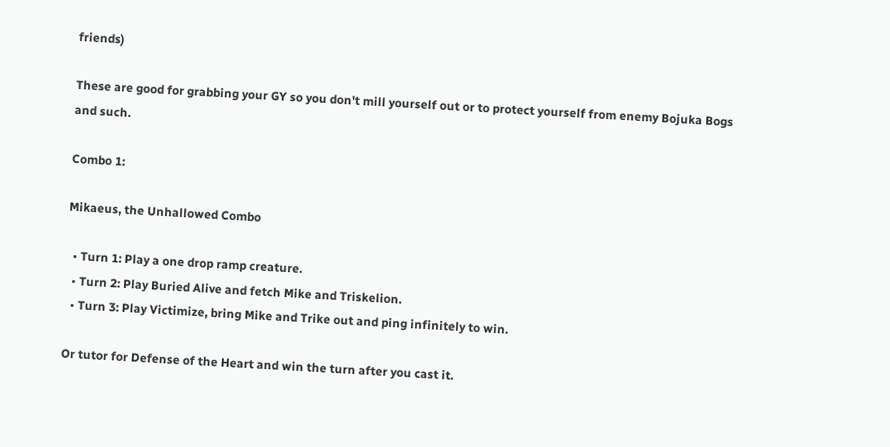friends)

These are good for grabbing your GY so you don't mill yourself out or to protect yourself from enemy Bojuka Bogs and such.

Combo 1:

Mikaeus, the Unhallowed Combo

  • Turn 1: Play a one drop ramp creature.
  • Turn 2: Play Buried Alive and fetch Mike and Triskelion.
  • Turn 3: Play Victimize, bring Mike and Trike out and ping infinitely to win.

Or tutor for Defense of the Heart and win the turn after you cast it.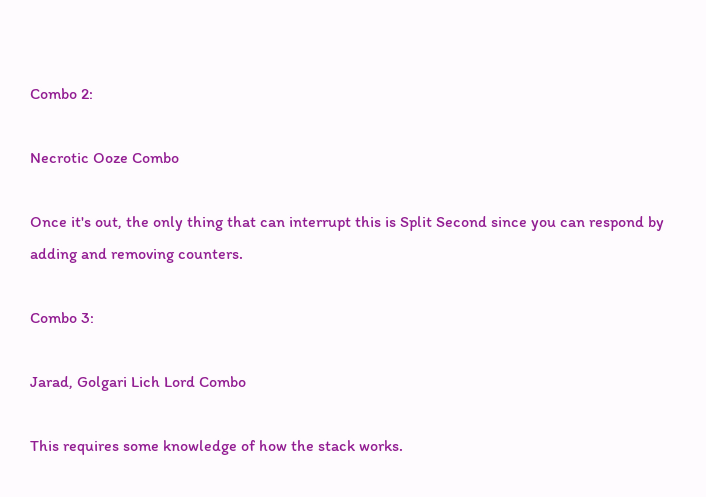Combo 2:

Necrotic Ooze Combo

Once it's out, the only thing that can interrupt this is Split Second since you can respond by adding and removing counters.

Combo 3:

Jarad, Golgari Lich Lord Combo

This requires some knowledge of how the stack works.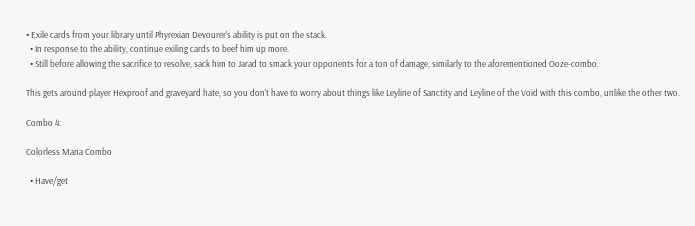• Exile cards from your library until Phyrexian Devourer's ability is put on the stack.
  • In response to the ability, continue exiling cards to beef him up more.
  • Still before allowing the sacrifice to resolve, sack him to Jarad to smack your opponents for a ton of damage, similarly to the aforementioned Ooze-combo.

This gets around player Hexproof and graveyard hate, so you don't have to worry about things like Leyline of Sanctity and Leyline of the Void with this combo, unlike the other two.

Combo 4:

Colorless Mana Combo

  • Have/get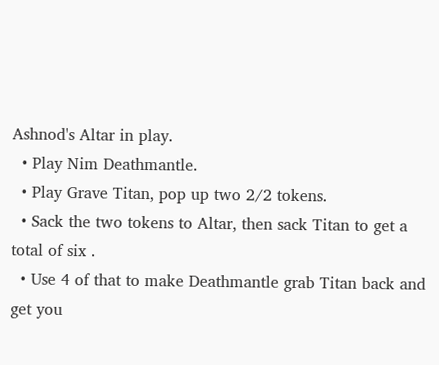Ashnod's Altar in play.
  • Play Nim Deathmantle.
  • Play Grave Titan, pop up two 2/2 tokens.
  • Sack the two tokens to Altar, then sack Titan to get a total of six .
  • Use 4 of that to make Deathmantle grab Titan back and get you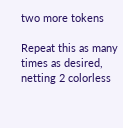two more tokens

Repeat this as many times as desired, netting 2 colorless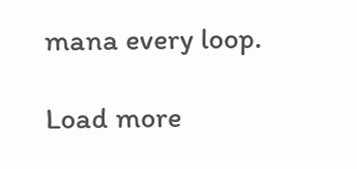mana every loop.

Load more